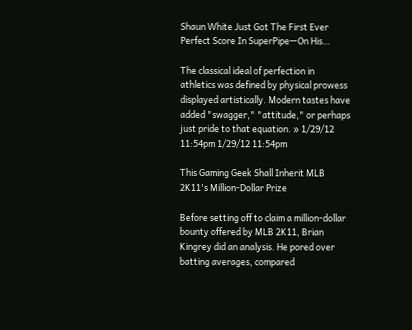Shaun White Just Got The First Ever Perfect Score In SuperPipe—On His…

The classical ideal of perfection in athletics was defined by physical prowess displayed artistically. Modern tastes have added "swagger," "attitude," or perhaps just pride to that equation. » 1/29/12 11:54pm 1/29/12 11:54pm

This Gaming Geek Shall Inherit MLB 2K11's Million-Dollar Prize

Before setting off to claim a million-dollar bounty offered by MLB 2K11, Brian Kingrey did an analysis. He pored over batting averages, compared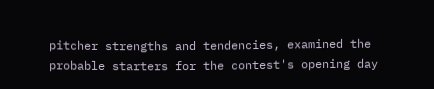pitcher strengths and tendencies, examined the probable starters for the contest's opening day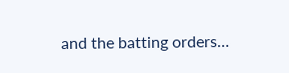and the batting orders…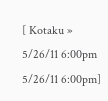[ Kotaku » 5/26/11 6:00pm 5/26/11 6:00pm]